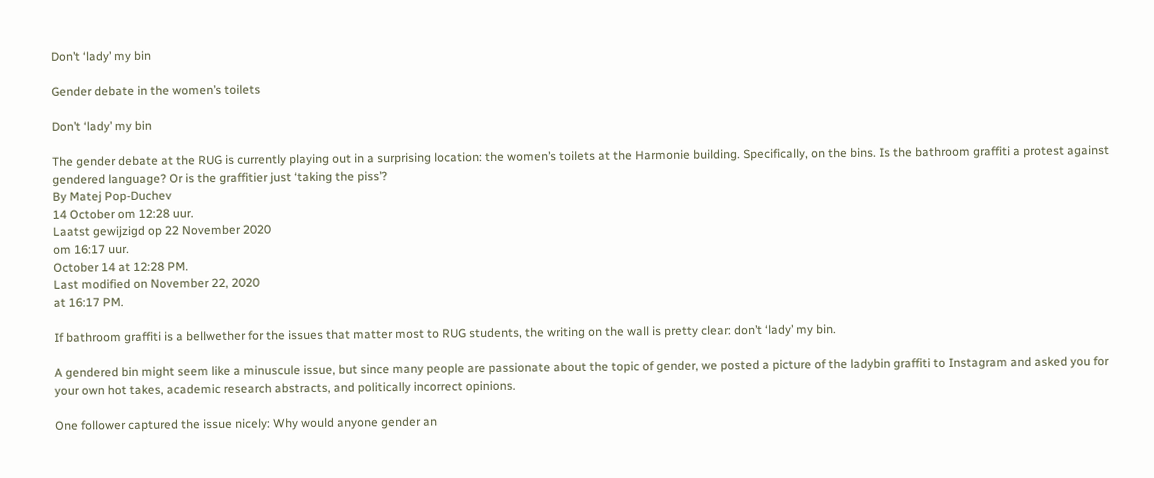Don’t ‘lady’ my bin

Gender debate in the women’s toilets

Don’t ‘lady’ my bin

The gender debate at the RUG is currently playing out in a surprising location: the women’s toilets at the Harmonie building. Specifically, on the bins. Is the bathroom graffiti a protest against gendered language? Or is the graffitier just ‘taking the piss’?
By Matej Pop-Duchev
14 October om 12:28 uur.
Laatst gewijzigd op 22 November 2020
om 16:17 uur.
October 14 at 12:28 PM.
Last modified on November 22, 2020
at 16:17 PM.

If bathroom graffiti is a bellwether for the issues that matter most to RUG students, the writing on the wall is pretty clear: don’t ‘lady’ my bin.

A gendered bin might seem like a minuscule issue, but since many people are passionate about the topic of gender, we posted a picture of the ladybin graffiti to Instagram and asked you for your own hot takes, academic research abstracts, and politically incorrect opinions.

One follower captured the issue nicely: Why would anyone gender an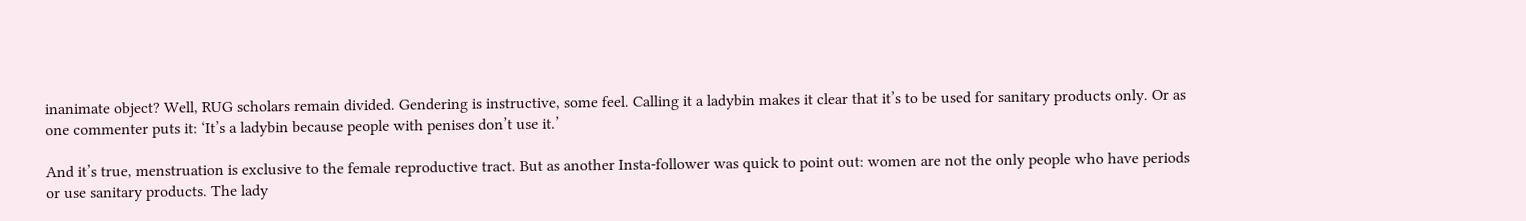inanimate object? Well, RUG scholars remain divided. Gendering is instructive, some feel. Calling it a ladybin makes it clear that it’s to be used for sanitary products only. Or as one commenter puts it: ‘It’s a ladybin because people with penises don’t use it.’

And it’s true, menstruation is exclusive to the female reproductive tract. But as another Insta-follower was quick to point out: women are not the only people who have periods or use sanitary products. The lady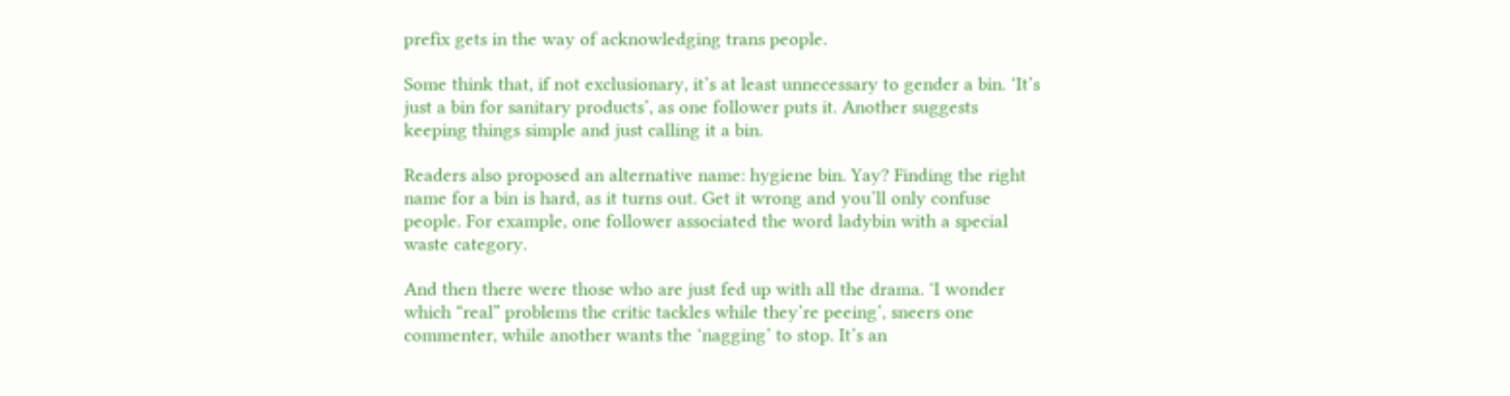prefix gets in the way of acknowledging trans people.

Some think that, if not exclusionary, it’s at least unnecessary to gender a bin. ‘It’s just a bin for sanitary products’, as one follower puts it. Another suggests keeping things simple and just calling it a bin.

Readers also proposed an alternative name: hygiene bin. Yay? Finding the right name for a bin is hard, as it turns out. Get it wrong and you’ll only confuse people. For example, one follower associated the word ladybin with a special waste category.

And then there were those who are just fed up with all the drama. ‘I wonder which “real” problems the critic tackles while they’re peeing’, sneers one commenter, while another wants the ‘nagging’ to stop. It’s an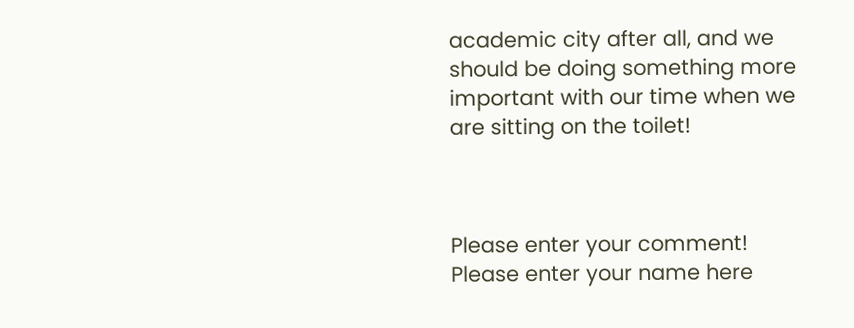academic city after all, and we should be doing something more important with our time when we are sitting on the toilet!



Please enter your comment!
Please enter your name here